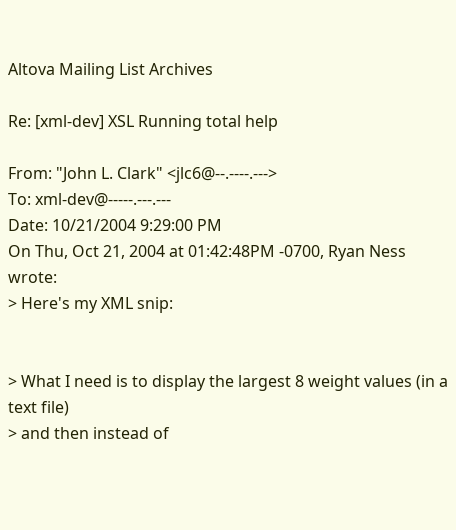Altova Mailing List Archives

Re: [xml-dev] XSL Running total help

From: "John L. Clark" <jlc6@--.----.--->
To: xml-dev@-----.---.---
Date: 10/21/2004 9:29:00 PM
On Thu, Oct 21, 2004 at 01:42:48PM -0700, Ryan Ness wrote:
> Here's my XML snip:


> What I need is to display the largest 8 weight values (in a text file)
> and then instead of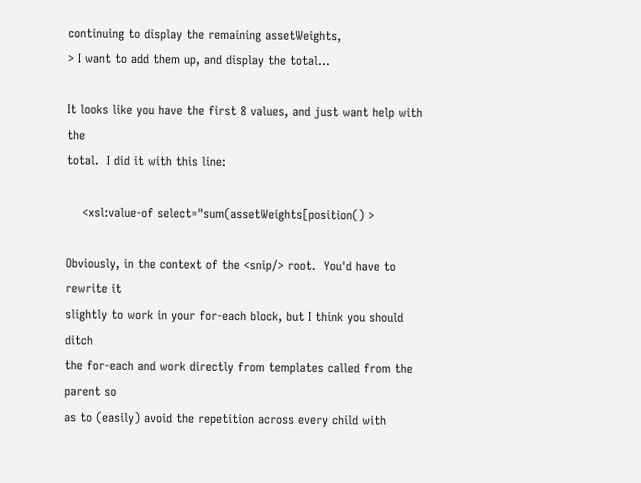continuing to display the remaining assetWeights,
> I want to add them up, and display the total...

It looks like you have the first 8 values, and just want help with the
total.  I did it with this line:

    <xsl:value-of select="sum(assetWeights[position() >

Obviously, in the context of the <snip/> root.  You'd have to rewrite it
slightly to work in your for-each block, but I think you should ditch
the for-each and work directly from templates called from the parent so
as to (easily) avoid the repetition across every child with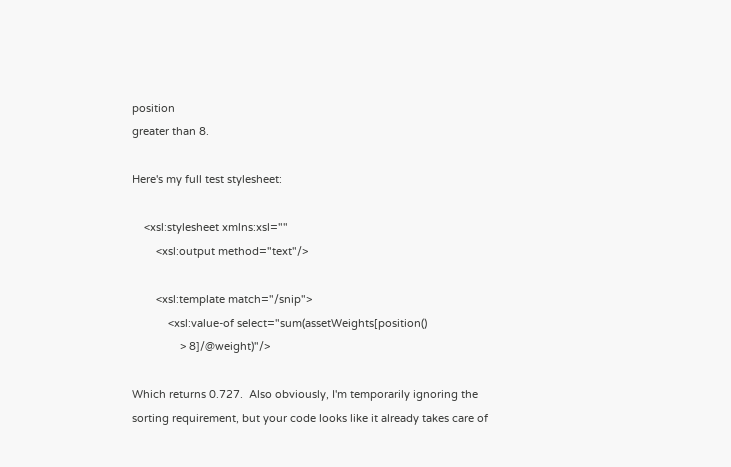position
greater than 8.

Here's my full test stylesheet:

    <xsl:stylesheet xmlns:xsl=""
        <xsl:output method="text"/>

        <xsl:template match="/snip">
            <xsl:value-of select="sum(assetWeights[position()
                > 8]/@weight)"/>

Which returns 0.727.  Also obviously, I'm temporarily ignoring the
sorting requirement, but your code looks like it already takes care of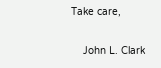Take care,

    John L. Clark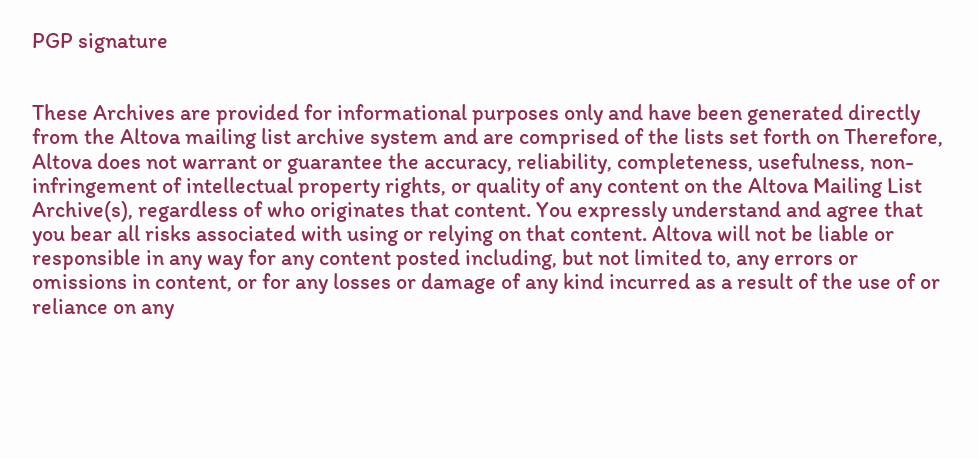PGP signature


These Archives are provided for informational purposes only and have been generated directly from the Altova mailing list archive system and are comprised of the lists set forth on Therefore, Altova does not warrant or guarantee the accuracy, reliability, completeness, usefulness, non-infringement of intellectual property rights, or quality of any content on the Altova Mailing List Archive(s), regardless of who originates that content. You expressly understand and agree that you bear all risks associated with using or relying on that content. Altova will not be liable or responsible in any way for any content posted including, but not limited to, any errors or omissions in content, or for any losses or damage of any kind incurred as a result of the use of or reliance on any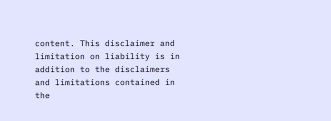content. This disclaimer and limitation on liability is in addition to the disclaimers and limitations contained in the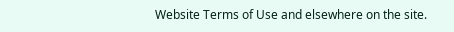Website Terms of Use and elsewhere on the site.